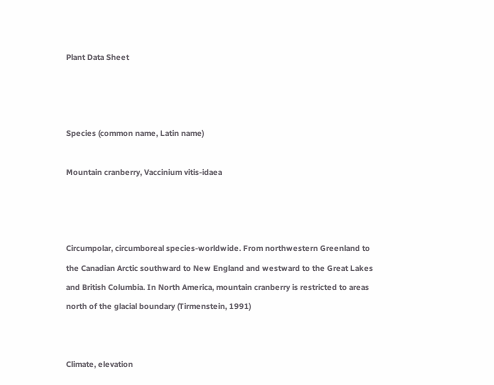Plant Data Sheet



Species (common name, Latin name)

Mountain cranberry, Vaccinium vitis-idaea



Circumpolar, circumboreal species-worldwide. From northwestern Greenland to the Canadian Arctic southward to New England and westward to the Great Lakes and British Columbia. In North America, mountain cranberry is restricted to areas north of the glacial boundary (Tirmenstein, 1991)


Climate, elevation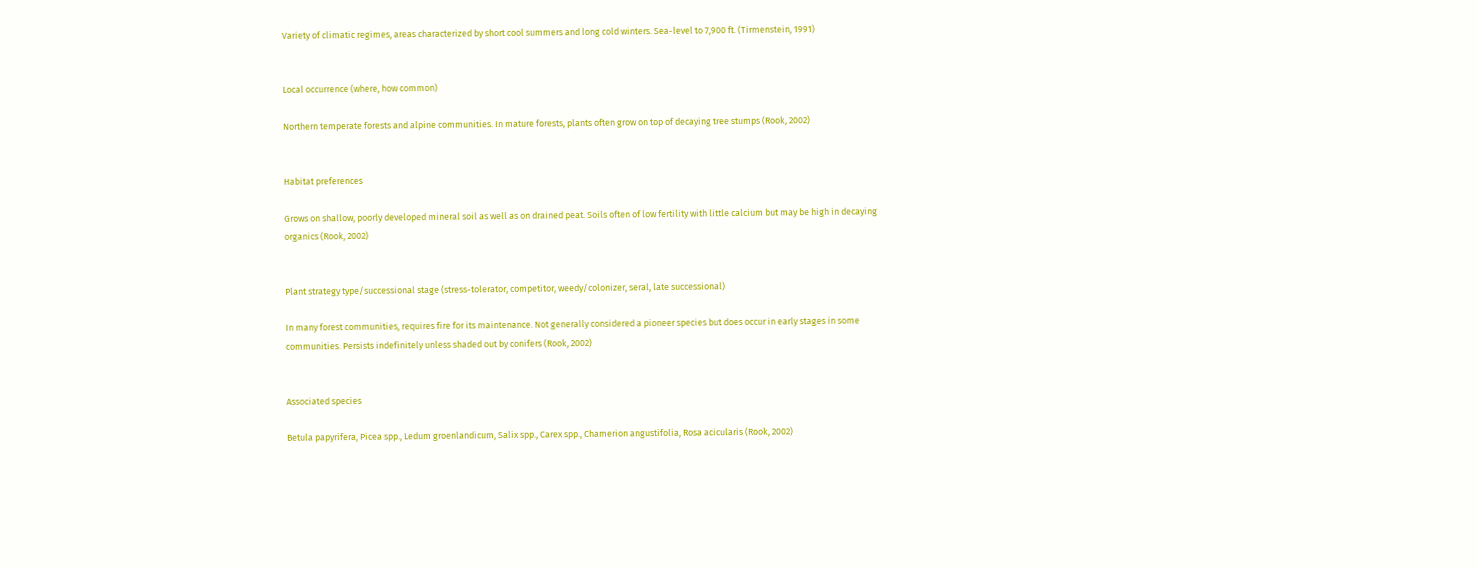Variety of climatic regimes, areas characterized by short cool summers and long cold winters. Sea-level to 7,900 ft. (Tirmenstein, 1991)


Local occurrence (where, how common)

Northern temperate forests and alpine communities. In mature forests, plants often grow on top of decaying tree stumps (Rook, 2002)


Habitat preferences

Grows on shallow, poorly developed mineral soil as well as on drained peat. Soils often of low fertility with little calcium but may be high in decaying organics (Rook, 2002)


Plant strategy type/successional stage (stress-tolerator, competitor, weedy/colonizer, seral, late successional)

In many forest communities, requires fire for its maintenance. Not generally considered a pioneer species but does occur in early stages in some communities. Persists indefinitely unless shaded out by conifers (Rook, 2002)


Associated species

Betula papyrifera, Picea spp., Ledum groenlandicum, Salix spp., Carex spp., Chamerion angustifolia, Rosa acicularis (Rook, 2002)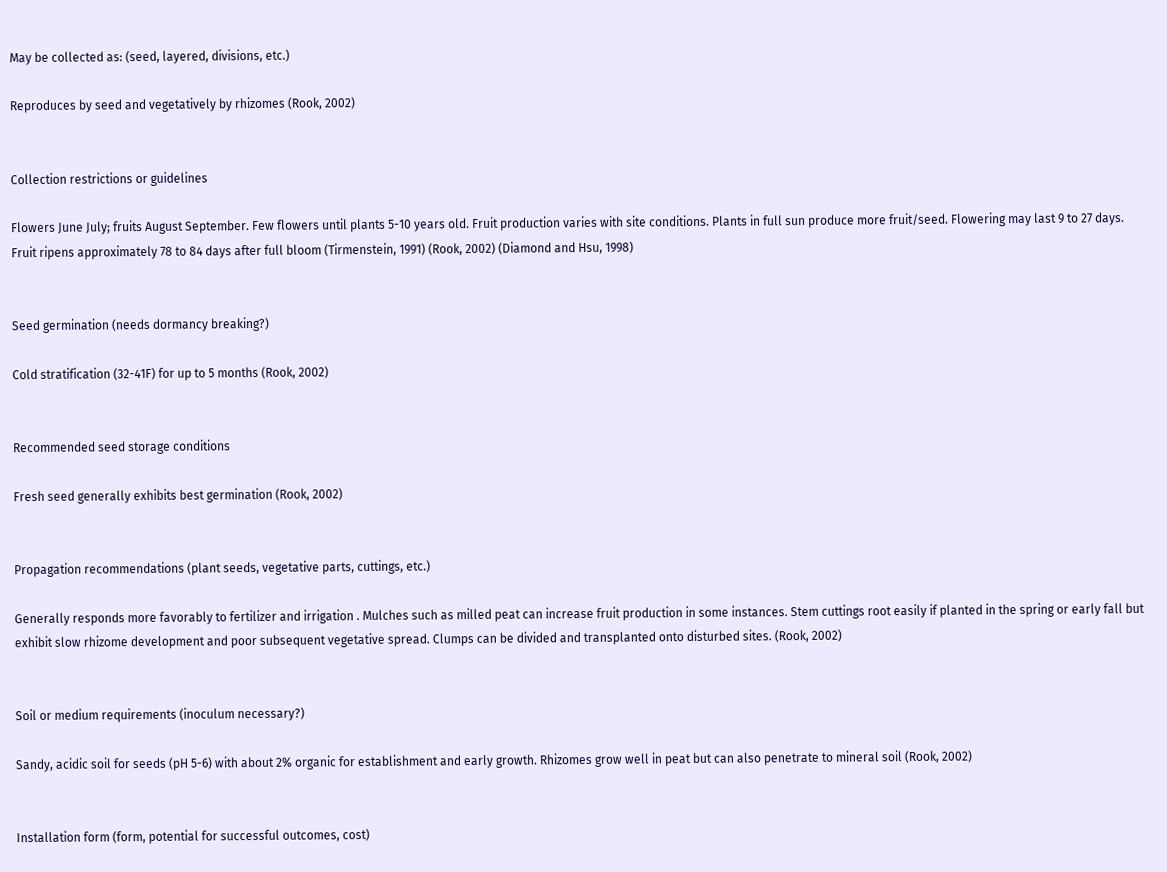May be collected as: (seed, layered, divisions, etc.)

Reproduces by seed and vegetatively by rhizomes (Rook, 2002)


Collection restrictions or guidelines

Flowers June July; fruits August September. Few flowers until plants 5-10 years old. Fruit production varies with site conditions. Plants in full sun produce more fruit/seed. Flowering may last 9 to 27 days. Fruit ripens approximately 78 to 84 days after full bloom (Tirmenstein, 1991) (Rook, 2002) (Diamond and Hsu, 1998)


Seed germination (needs dormancy breaking?)

Cold stratification (32-41F) for up to 5 months (Rook, 2002)


Recommended seed storage conditions

Fresh seed generally exhibits best germination (Rook, 2002)


Propagation recommendations (plant seeds, vegetative parts, cuttings, etc.)

Generally responds more favorably to fertilizer and irrigation . Mulches such as milled peat can increase fruit production in some instances. Stem cuttings root easily if planted in the spring or early fall but exhibit slow rhizome development and poor subsequent vegetative spread. Clumps can be divided and transplanted onto disturbed sites. (Rook, 2002)


Soil or medium requirements (inoculum necessary?)

Sandy, acidic soil for seeds (pH 5-6) with about 2% organic for establishment and early growth. Rhizomes grow well in peat but can also penetrate to mineral soil (Rook, 2002)


Installation form (form, potential for successful outcomes, cost)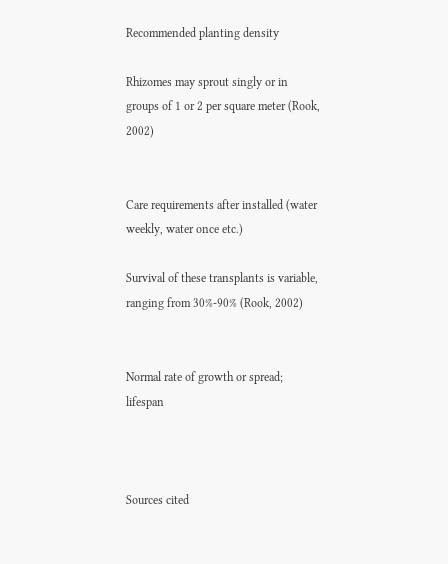Recommended planting density

Rhizomes may sprout singly or in groups of 1 or 2 per square meter (Rook, 2002)


Care requirements after installed (water weekly, water once etc.)

Survival of these transplants is variable, ranging from 30%-90% (Rook, 2002)


Normal rate of growth or spread; lifespan



Sources cited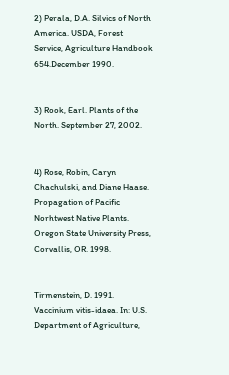2) Perala, D.A. Silvics of North America. USDA, Forest Service, Agriculture Handbook 654.December 1990.


3) Rook, Earl. Plants of the North. September 27, 2002.


4) Rose, Robin, Caryn Chachulski, and Diane Haase. Propagation of Pacific Norhtwest Native Plants. Oregon State University Press, Corvallis, OR. 1998.


Tirmenstein, D. 1991. Vaccinium vitis-idaea. In: U.S. Department of Agriculture,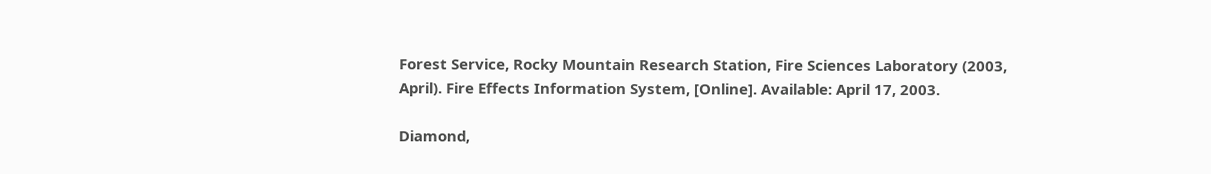Forest Service, Rocky Mountain Research Station, Fire Sciences Laboratory (2003, April). Fire Effects Information System, [Online]. Available: April 17, 2003.

Diamond,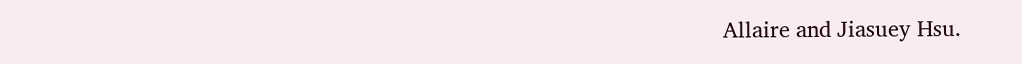Allaire and Jiasuey Hsu.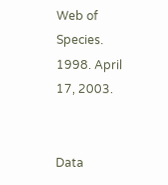Web of Species. 1998. April 17, 2003.


Data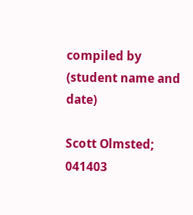compiled by (student name and date)

Scott Olmsted; 041403